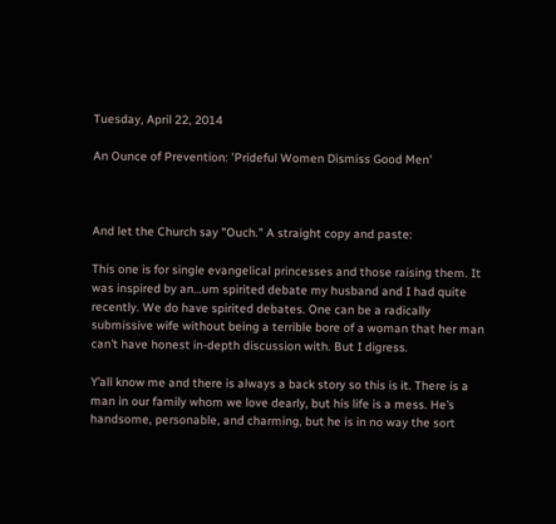Tuesday, April 22, 2014

An Ounce of Prevention: 'Prideful Women Dismiss Good Men'



And let the Church say "Ouch." A straight copy and paste:

This one is for single evangelical princesses and those raising them. It was inspired by an…um spirited debate my husband and I had quite recently. We do have spirited debates. One can be a radically submissive wife without being a terrible bore of a woman that her man can’t have honest in-depth discussion with. But I digress.

Y’all know me and there is always a back story so this is it. There is a man in our family whom we love dearly, but his life is a mess. He’s handsome, personable, and charming, but he is in no way the sort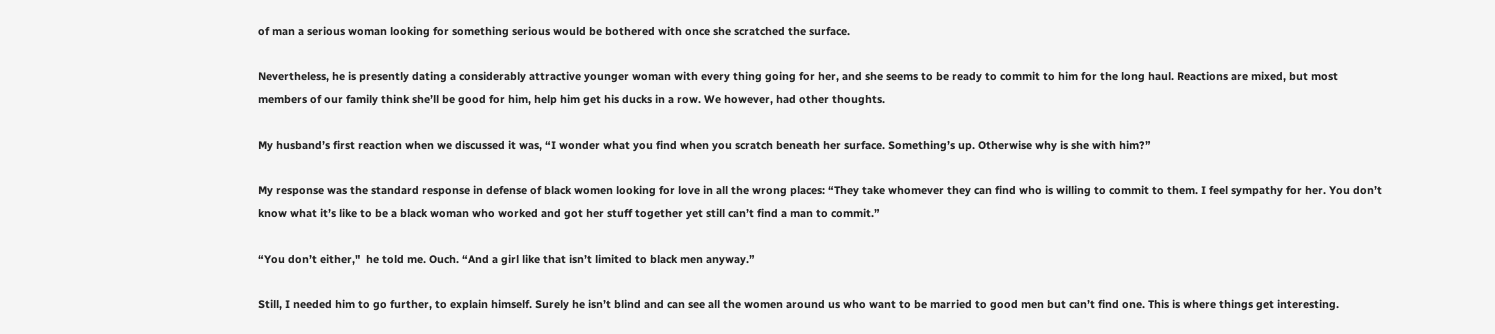of man a serious woman looking for something serious would be bothered with once she scratched the surface.

Nevertheless, he is presently dating a considerably attractive younger woman with every thing going for her, and she seems to be ready to commit to him for the long haul. Reactions are mixed, but most members of our family think she’ll be good for him, help him get his ducks in a row. We however, had other thoughts.

My husband’s first reaction when we discussed it was, “I wonder what you find when you scratch beneath her surface. Something’s up. Otherwise why is she with him?”

My response was the standard response in defense of black women looking for love in all the wrong places: “They take whomever they can find who is willing to commit to them. I feel sympathy for her. You don’t know what it’s like to be a black woman who worked and got her stuff together yet still can’t find a man to commit.”

“You don’t either,"  he told me. Ouch. “And a girl like that isn’t limited to black men anyway.”

Still, I needed him to go further, to explain himself. Surely he isn’t blind and can see all the women around us who want to be married to good men but can’t find one. This is where things get interesting.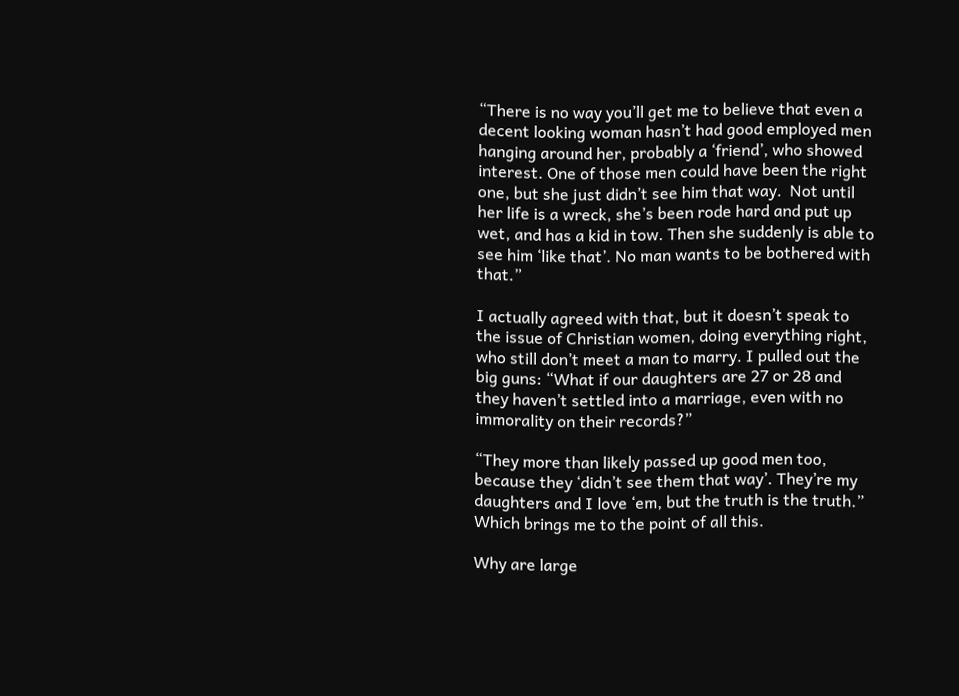“There is no way you’ll get me to believe that even a decent looking woman hasn’t had good employed men hanging around her, probably a ‘friend’, who showed interest. One of those men could have been the right one, but she just didn’t see him that way.  Not until her life is a wreck, she’s been rode hard and put up wet, and has a kid in tow. Then she suddenly is able to see him ‘like that’. No man wants to be bothered with that.”

I actually agreed with that, but it doesn’t speak to the issue of Christian women, doing everything right, who still don’t meet a man to marry. I pulled out the big guns: “What if our daughters are 27 or 28 and they haven’t settled into a marriage, even with no immorality on their records?”

“They more than likely passed up good men too, because they ‘didn’t see them that way’. They’re my daughters and I love ‘em, but the truth is the truth.” Which brings me to the point of all this.

Why are large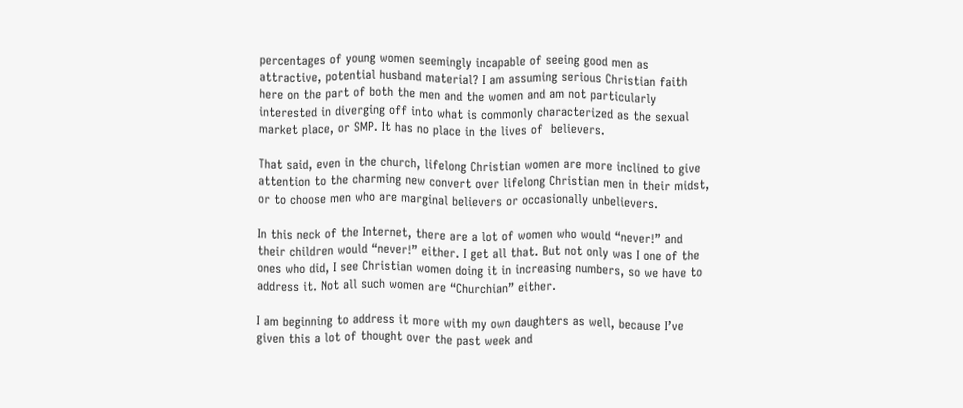percentages of young women seemingly incapable of seeing good men as attractive, potential husband material? I am assuming serious Christian faith here on the part of both the men and the women and am not particularly interested in diverging off into what is commonly characterized as the sexual market place, or SMP. It has no place in the lives of  believers.

That said, even in the church, lifelong Christian women are more inclined to give attention to the charming new convert over lifelong Christian men in their midst, or to choose men who are marginal believers or occasionally unbelievers.

In this neck of the Internet, there are a lot of women who would “never!” and their children would “never!” either. I get all that. But not only was I one of the ones who did, I see Christian women doing it in increasing numbers, so we have to address it. Not all such women are “Churchian” either.

I am beginning to address it more with my own daughters as well, because I’ve given this a lot of thought over the past week and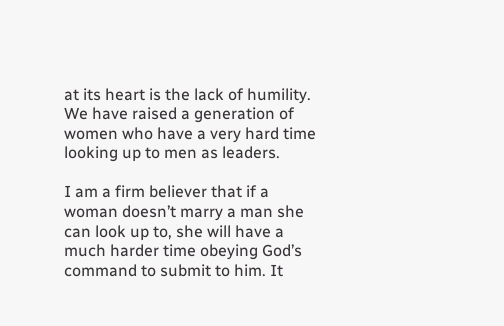at its heart is the lack of humility. We have raised a generation of women who have a very hard time looking up to men as leaders.

I am a firm believer that if a woman doesn’t marry a man she can look up to, she will have a much harder time obeying God’s command to submit to him. It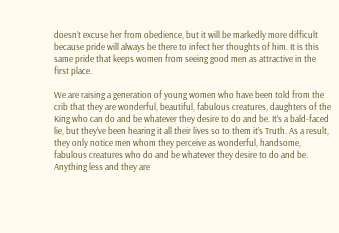doesn’t excuse her from obedience, but it will be markedly more difficult because pride will always be there to infect her thoughts of him. It is this  same pride that keeps women from seeing good men as attractive in the first place.

We are raising a generation of young women who have been told from the crib that they are wonderful, beautiful, fabulous creatures, daughters of the King who can do and be whatever they desire to do and be. It’s a bald-faced lie, but they’ve been hearing it all their lives so to them it’s Truth. As a result, they only notice men whom they perceive as wonderful, handsome, fabulous creatures who do and be whatever they desire to do and be. Anything less and they are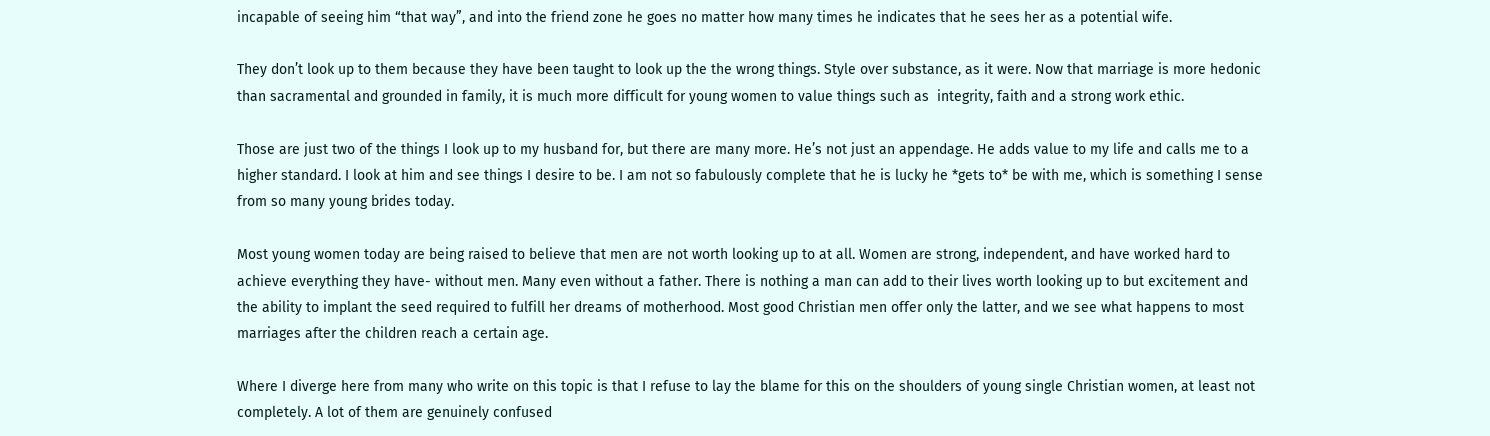incapable of seeing him “that way”, and into the friend zone he goes no matter how many times he indicates that he sees her as a potential wife.

They don’t look up to them because they have been taught to look up the the wrong things. Style over substance, as it were. Now that marriage is more hedonic than sacramental and grounded in family, it is much more difficult for young women to value things such as  integrity, faith and a strong work ethic.

Those are just two of the things I look up to my husband for, but there are many more. He’s not just an appendage. He adds value to my life and calls me to a higher standard. I look at him and see things I desire to be. I am not so fabulously complete that he is lucky he *gets to* be with me, which is something I sense from so many young brides today.

Most young women today are being raised to believe that men are not worth looking up to at all. Women are strong, independent, and have worked hard to achieve everything they have- without men. Many even without a father. There is nothing a man can add to their lives worth looking up to but excitement and the ability to implant the seed required to fulfill her dreams of motherhood. Most good Christian men offer only the latter, and we see what happens to most marriages after the children reach a certain age.

Where I diverge here from many who write on this topic is that I refuse to lay the blame for this on the shoulders of young single Christian women, at least not completely. A lot of them are genuinely confused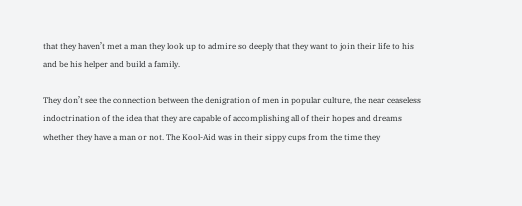that they haven’t met a man they look up to admire so deeply that they want to join their life to his and be his helper and build a family.

They don’t see the connection between the denigration of men in popular culture, the near ceaseless indoctrination of the idea that they are capable of accomplishing all of their hopes and dreams whether they have a man or not. The Kool-Aid was in their sippy cups from the time they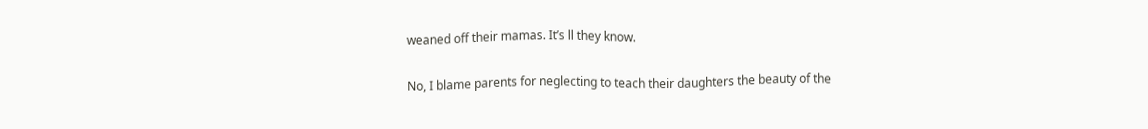weaned off their mamas. It’s ll they know.

No, I blame parents for neglecting to teach their daughters the beauty of the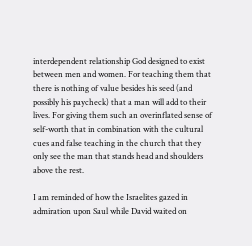interdependent relationship God designed to exist between men and women. For teaching them that there is nothing of value besides his seed (and possibly his paycheck) that a man will add to their lives. For giving them such an overinflated sense of self-worth that in combination with the cultural cues and false teaching in the church that they only see the man that stands head and shoulders above the rest.

I am reminded of how the Israelites gazed in admiration upon Saul while David waited on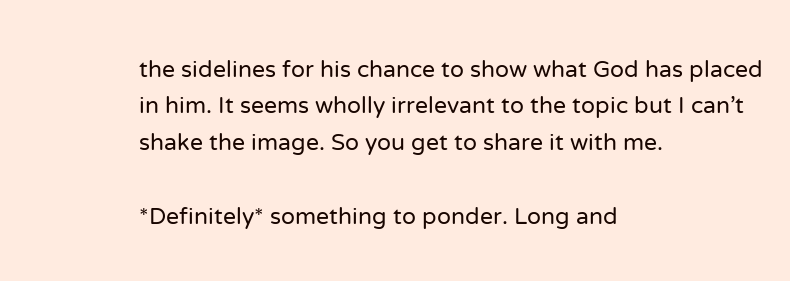the sidelines for his chance to show what God has placed in him. It seems wholly irrelevant to the topic but I can’t shake the image. So you get to share it with me.

*Definitely* something to ponder. Long and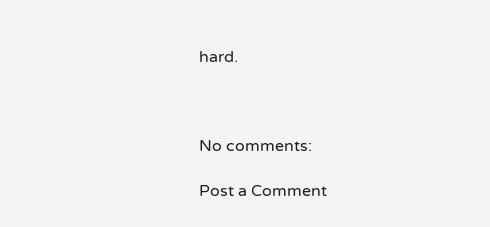hard.



No comments:

Post a Comment